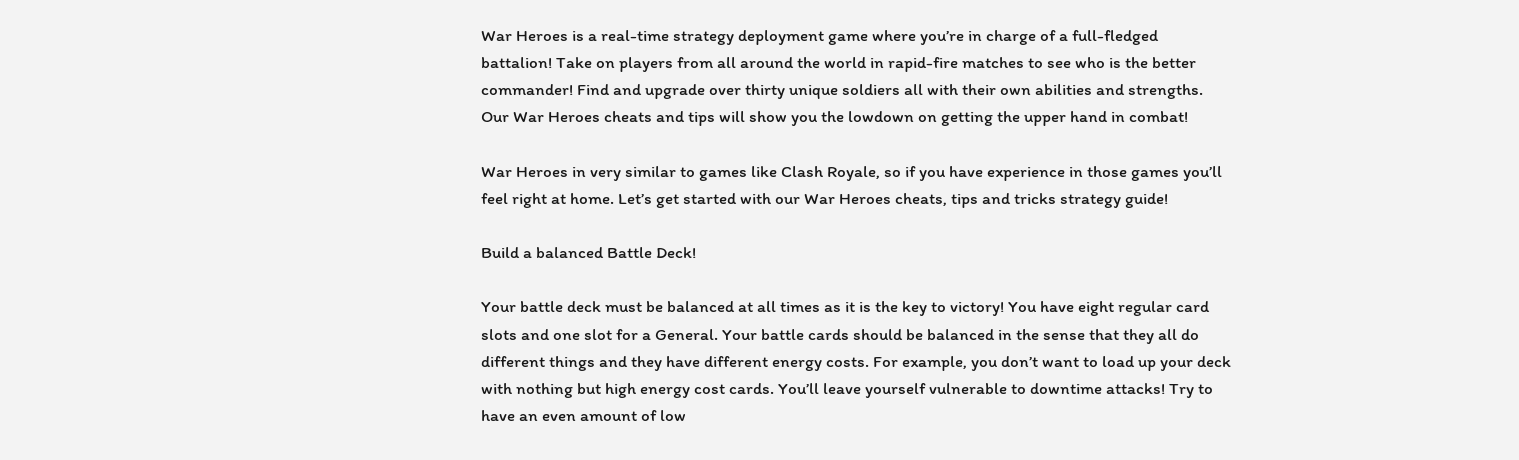War Heroes is a real-time strategy deployment game where you’re in charge of a full-fledged battalion! Take on players from all around the world in rapid-fire matches to see who is the better commander! Find and upgrade over thirty unique soldiers all with their own abilities and strengths. Our War Heroes cheats and tips will show you the lowdown on getting the upper hand in combat!

War Heroes in very similar to games like Clash Royale, so if you have experience in those games you’ll feel right at home. Let’s get started with our War Heroes cheats, tips and tricks strategy guide!

Build a balanced Battle Deck!

Your battle deck must be balanced at all times as it is the key to victory! You have eight regular card slots and one slot for a General. Your battle cards should be balanced in the sense that they all do different things and they have different energy costs. For example, you don’t want to load up your deck with nothing but high energy cost cards. You’ll leave yourself vulnerable to downtime attacks! Try to have an even amount of low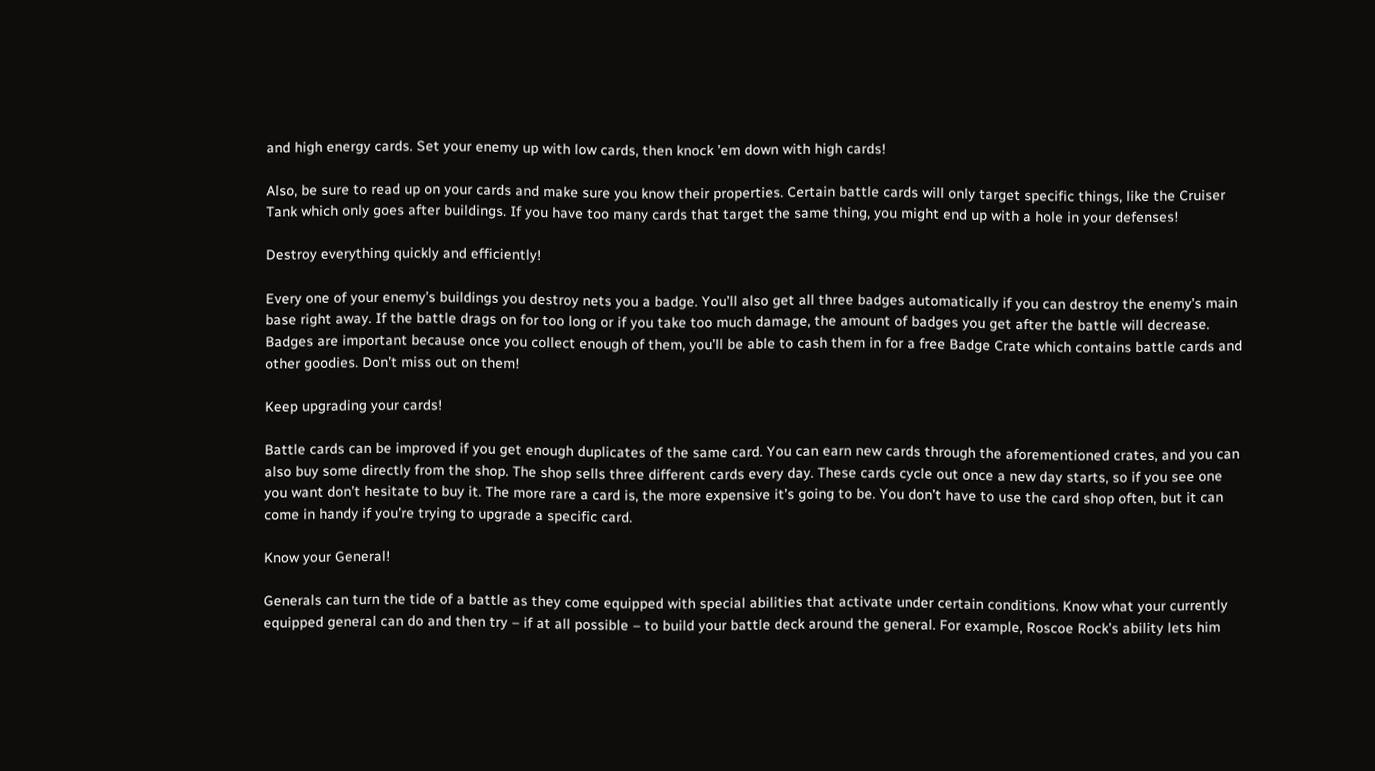and high energy cards. Set your enemy up with low cards, then knock ’em down with high cards!

Also, be sure to read up on your cards and make sure you know their properties. Certain battle cards will only target specific things, like the Cruiser Tank which only goes after buildings. If you have too many cards that target the same thing, you might end up with a hole in your defenses!

Destroy everything quickly and efficiently!

Every one of your enemy’s buildings you destroy nets you a badge. You’ll also get all three badges automatically if you can destroy the enemy’s main base right away. If the battle drags on for too long or if you take too much damage, the amount of badges you get after the battle will decrease. Badges are important because once you collect enough of them, you’ll be able to cash them in for a free Badge Crate which contains battle cards and other goodies. Don’t miss out on them!

Keep upgrading your cards!

Battle cards can be improved if you get enough duplicates of the same card. You can earn new cards through the aforementioned crates, and you can also buy some directly from the shop. The shop sells three different cards every day. These cards cycle out once a new day starts, so if you see one you want don’t hesitate to buy it. The more rare a card is, the more expensive it’s going to be. You don’t have to use the card shop often, but it can come in handy if you’re trying to upgrade a specific card.

Know your General!

Generals can turn the tide of a battle as they come equipped with special abilities that activate under certain conditions. Know what your currently equipped general can do and then try – if at all possible – to build your battle deck around the general. For example, Roscoe Rock’s ability lets him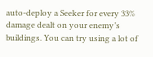auto-deploy a Seeker for every 33% damage dealt on your enemy’s buildings. You can try using a lot of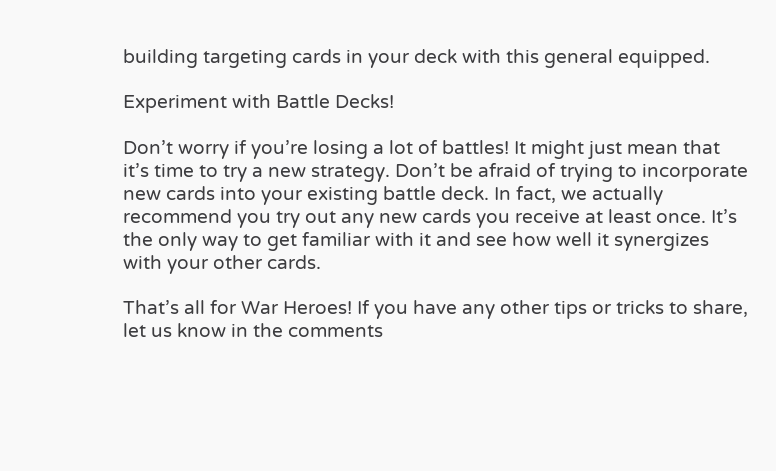building targeting cards in your deck with this general equipped.

Experiment with Battle Decks!

Don’t worry if you’re losing a lot of battles! It might just mean that it’s time to try a new strategy. Don’t be afraid of trying to incorporate new cards into your existing battle deck. In fact, we actually recommend you try out any new cards you receive at least once. It’s the only way to get familiar with it and see how well it synergizes with your other cards.

That’s all for War Heroes! If you have any other tips or tricks to share, let us know in the comments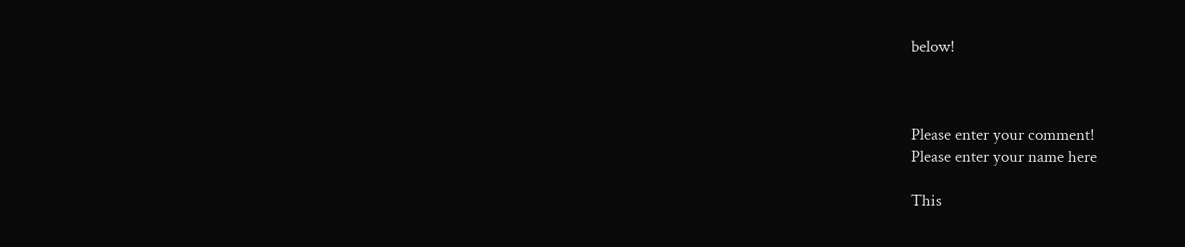below!



Please enter your comment!
Please enter your name here

This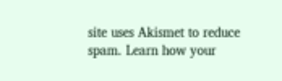site uses Akismet to reduce spam. Learn how your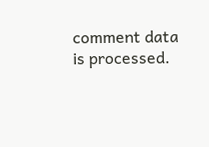comment data is processed.